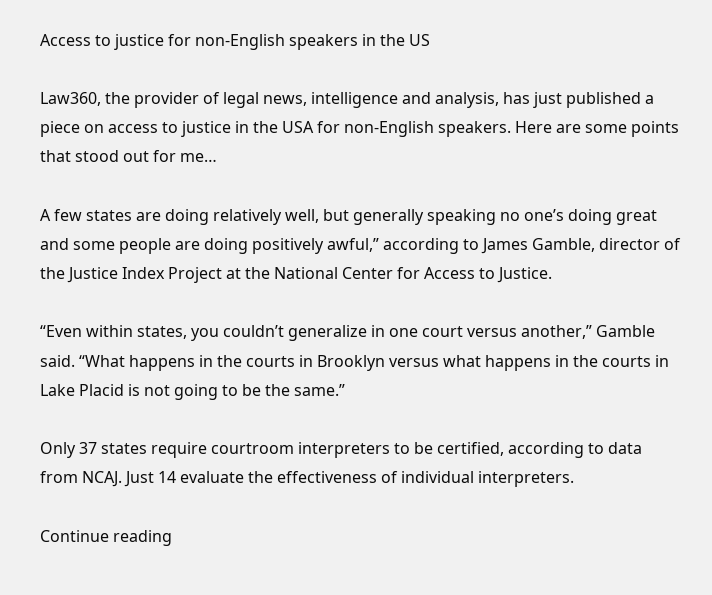Access to justice for non-English speakers in the US

Law360, the provider of legal news, intelligence and analysis, has just published a piece on access to justice in the USA for non-English speakers. Here are some points that stood out for me…

A few states are doing relatively well, but generally speaking no one’s doing great and some people are doing positively awful,” according to James Gamble, director of the Justice Index Project at the National Center for Access to Justice.

“Even within states, you couldn’t generalize in one court versus another,” Gamble said. “What happens in the courts in Brooklyn versus what happens in the courts in Lake Placid is not going to be the same.”

Only 37 states require courtroom interpreters to be certified, according to data from NCAJ. Just 14 evaluate the effectiveness of individual interpreters.

Continue reading